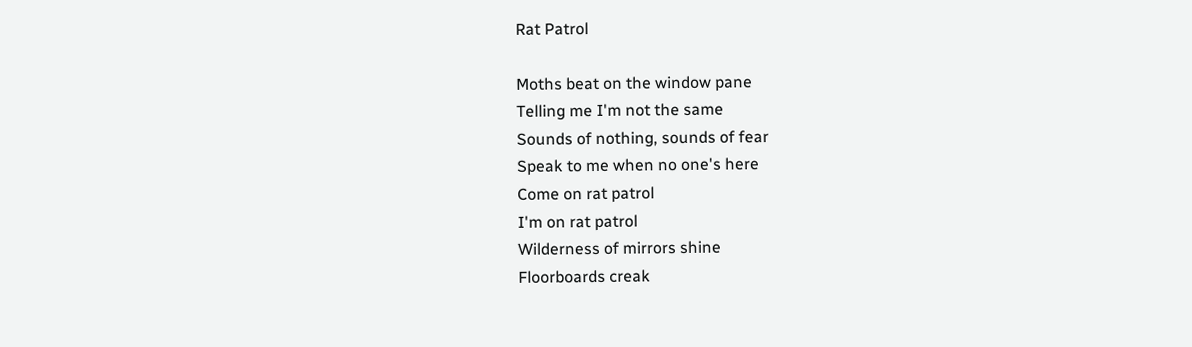Rat Patrol

Moths beat on the window pane
Telling me I'm not the same
Sounds of nothing, sounds of fear
Speak to me when no one's here
Come on rat patrol
I'm on rat patrol
Wilderness of mirrors shine
Floorboards creak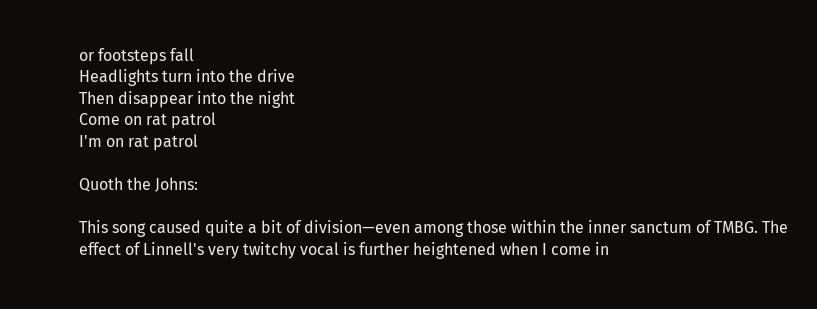or footsteps fall
Headlights turn into the drive
Then disappear into the night
Come on rat patrol
I'm on rat patrol

Quoth the Johns:

This song caused quite a bit of division—even among those within the inner sanctum of TMBG. The effect of Linnell's very twitchy vocal is further heightened when I come in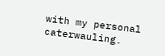with my personal caterwauling.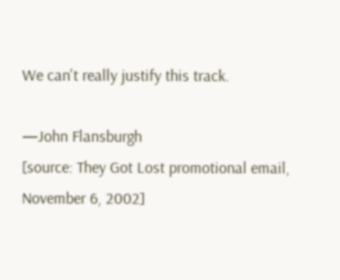We can't really justify this track.

—John Flansburgh
[source: They Got Lost promotional email, November 6, 2002]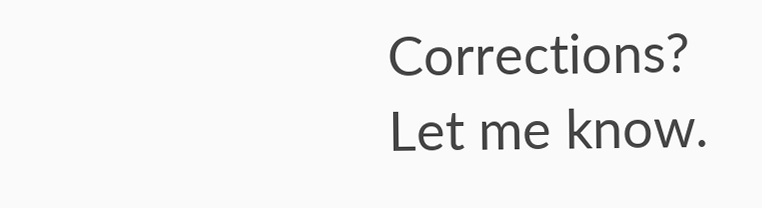Corrections? Let me know.